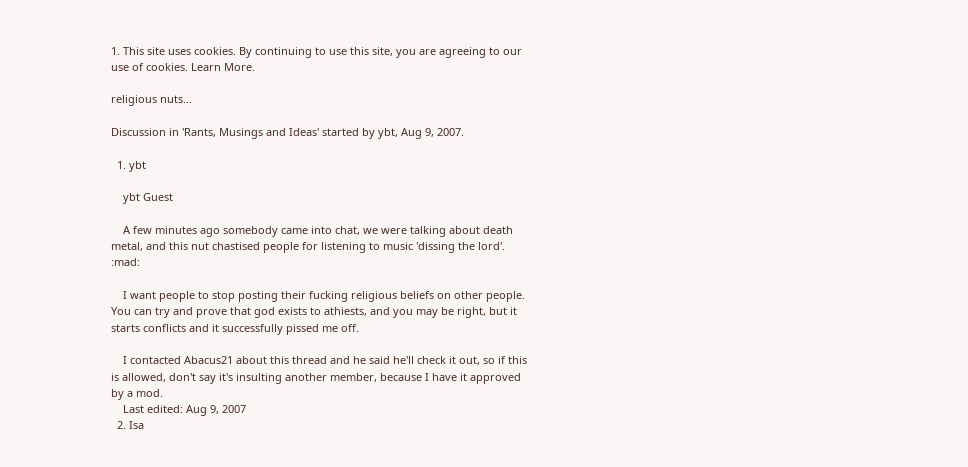1. This site uses cookies. By continuing to use this site, you are agreeing to our use of cookies. Learn More.

religious nuts...

Discussion in 'Rants, Musings and Ideas' started by ybt, Aug 9, 2007.

  1. ybt

    ybt Guest

    A few minutes ago somebody came into chat, we were talking about death metal, and this nut chastised people for listening to music 'dissing the lord'. :mad:

    I want people to stop posting their fucking religious beliefs on other people. You can try and prove that god exists to athiests, and you may be right, but it starts conflicts and it successfully pissed me off.

    I contacted Abacus21 about this thread and he said he'll check it out, so if this is allowed, don't say it's insulting another member, because I have it approved by a mod.
    Last edited: Aug 9, 2007
  2. Isa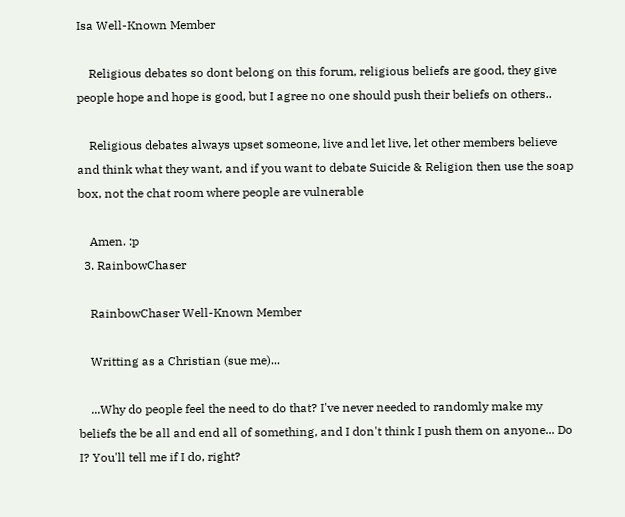Isa Well-Known Member

    Religious debates so dont belong on this forum, religious beliefs are good, they give people hope and hope is good, but I agree no one should push their beliefs on others..

    Religious debates always upset someone, live and let live, let other members believe and think what they want, and if you want to debate Suicide & Religion then use the soap box, not the chat room where people are vulnerable

    Amen. :p
  3. RainbowChaser

    RainbowChaser Well-Known Member

    Writting as a Christian (sue me)...

    ...Why do people feel the need to do that? I've never needed to randomly make my beliefs the be all and end all of something, and I don't think I push them on anyone... Do I? You'll tell me if I do, right?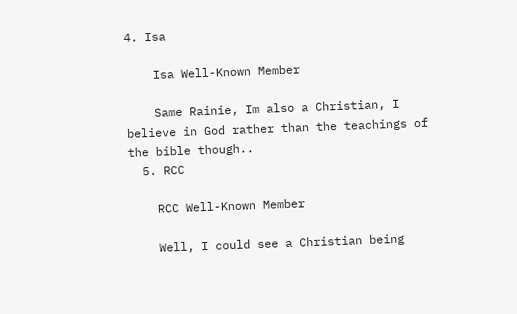4. Isa

    Isa Well-Known Member

    Same Rainie, Im also a Christian, I believe in God rather than the teachings of the bible though..
  5. RCC

    RCC Well-Known Member

    Well, I could see a Christian being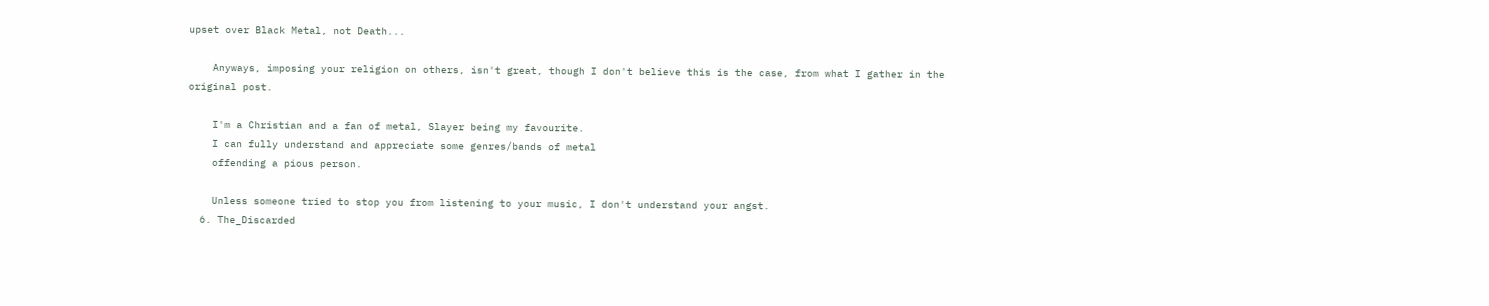upset over Black Metal, not Death...

    Anyways, imposing your religion on others, isn't great, though I don't believe this is the case, from what I gather in the original post.

    I'm a Christian and a fan of metal, Slayer being my favourite.
    I can fully understand and appreciate some genres/bands of metal
    offending a pious person.

    Unless someone tried to stop you from listening to your music, I don't understand your angst.
  6. The_Discarded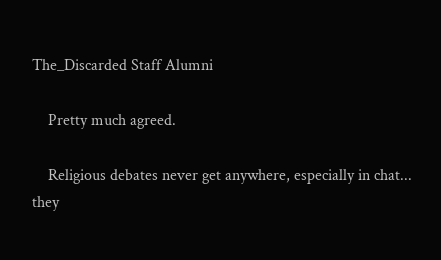The_Discarded Staff Alumni

    Pretty much agreed.

    Religious debates never get anywhere, especially in chat... they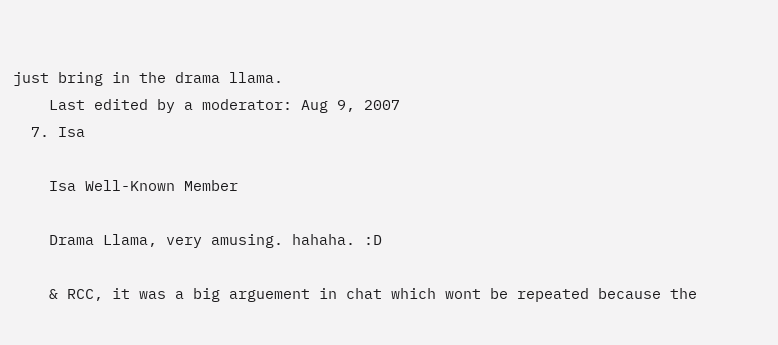just bring in the drama llama.
    Last edited by a moderator: Aug 9, 2007
  7. Isa

    Isa Well-Known Member

    Drama Llama, very amusing. hahaha. :D

    & RCC, it was a big arguement in chat which wont be repeated because the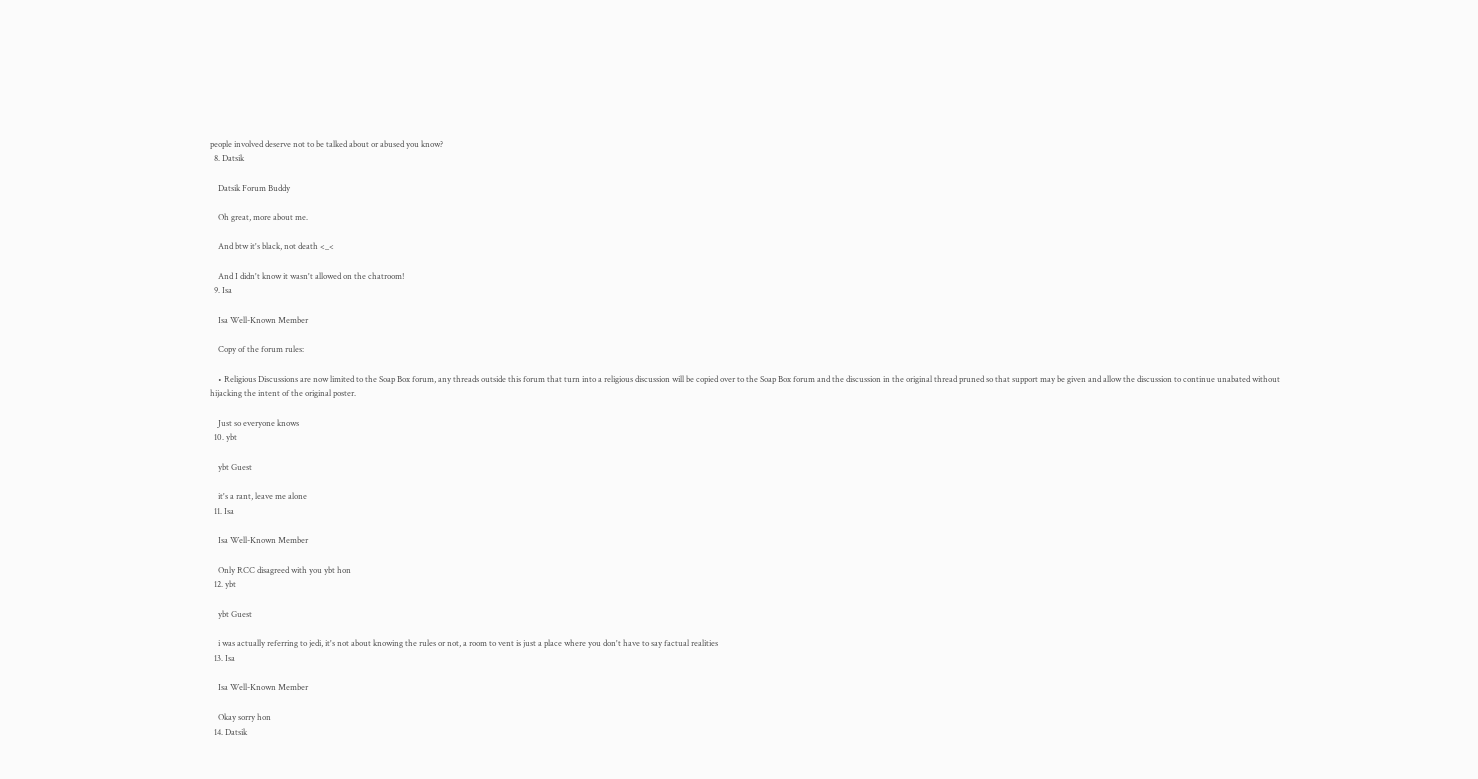people involved deserve not to be talked about or abused you know?
  8. Datsik

    Datsik Forum Buddy

    Oh great, more about me.

    And btw it's black, not death <_<

    And I didn't know it wasn't allowed on the chatroom!
  9. Isa

    Isa Well-Known Member

    Copy of the forum rules:

    • Religious Discussions are now limited to the Soap Box forum, any threads outside this forum that turn into a religious discussion will be copied over to the Soap Box forum and the discussion in the original thread pruned so that support may be given and allow the discussion to continue unabated without hijacking the intent of the original poster.

    Just so everyone knows
  10. ybt

    ybt Guest

    it's a rant, leave me alone
  11. Isa

    Isa Well-Known Member

    Only RCC disagreed with you ybt hon
  12. ybt

    ybt Guest

    i was actually referring to jedi, it's not about knowing the rules or not, a room to vent is just a place where you don't have to say factual realities
  13. Isa

    Isa Well-Known Member

    Okay sorry hon
  14. Datsik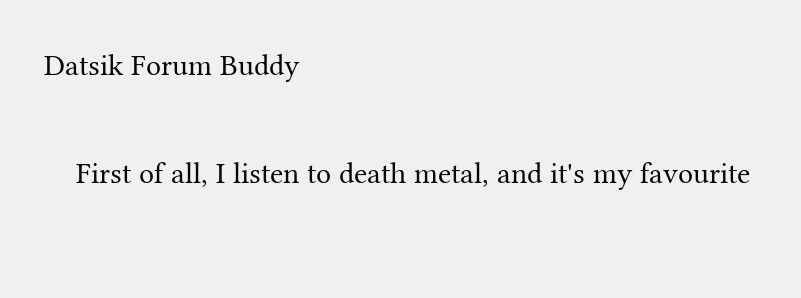Datsik Forum Buddy

    First of all, I listen to death metal, and it's my favourite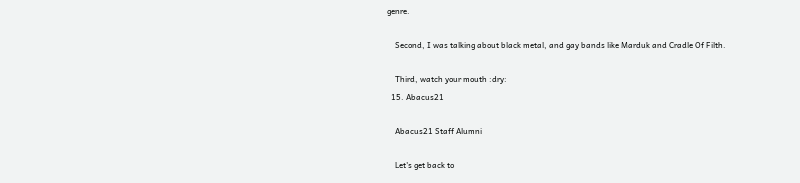genre.

    Second, I was talking about black metal, and gay bands like Marduk and Cradle Of Filth.

    Third, watch your mouth :dry:
  15. Abacus21

    Abacus21 Staff Alumni

    Let's get back to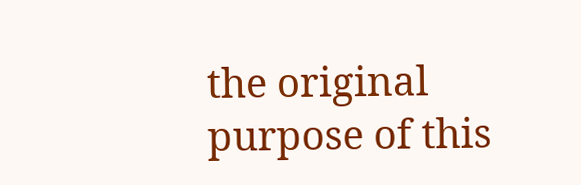the original purpose of this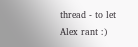thread - to let Alex rant :)